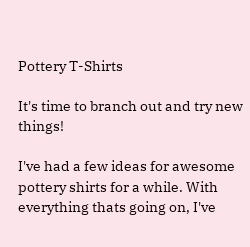Pottery T-Shirts

It's time to branch out and try new things!

I've had a few ideas for awesome pottery shirts for a while. With everything thats going on, I've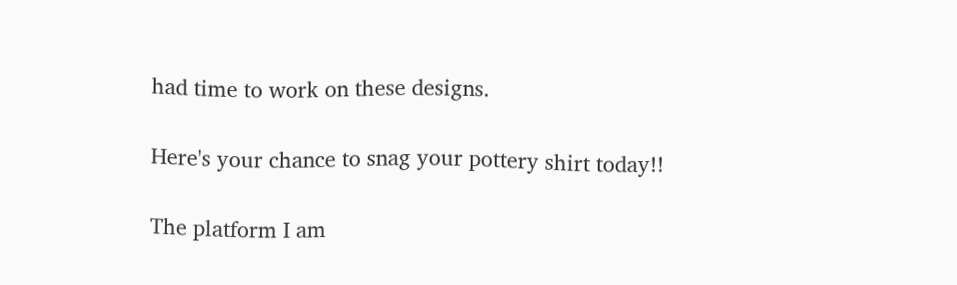had time to work on these designs.

Here's your chance to snag your pottery shirt today!!

The platform I am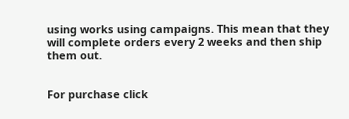using works using campaigns. This mean that they will complete orders every 2 weeks and then ship them out.


For purchase click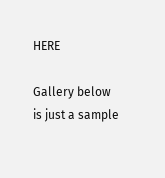HERE

Gallery below is just a sample